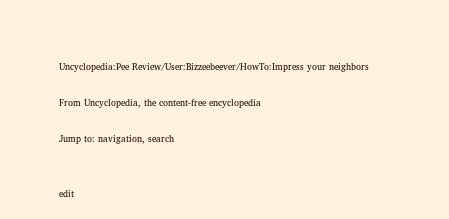Uncyclopedia:Pee Review/User:Bizzeebeever/HowTo:Impress your neighbors

From Uncyclopedia, the content-free encyclopedia

Jump to: navigation, search


edit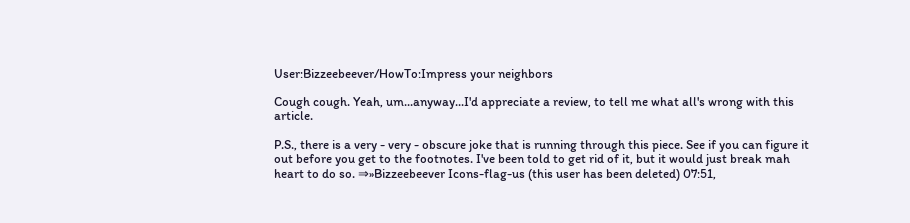User:Bizzeebeever/HowTo:Impress your neighbors

Cough cough. Yeah, um...anyway...I'd appreciate a review, to tell me what all's wrong with this article.

P.S., there is a very - very - obscure joke that is running through this piece. See if you can figure it out before you get to the footnotes. I've been told to get rid of it, but it would just break mah heart to do so. ⇒»Bizzeebeever Icons-flag-us (this user has been deleted) 07:51,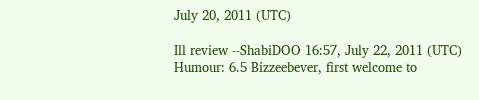July 20, 2011 (UTC)

Ill review --ShabiDOO 16:57, July 22, 2011 (UTC)
Humour: 6.5 Bizzeebever, first welcome to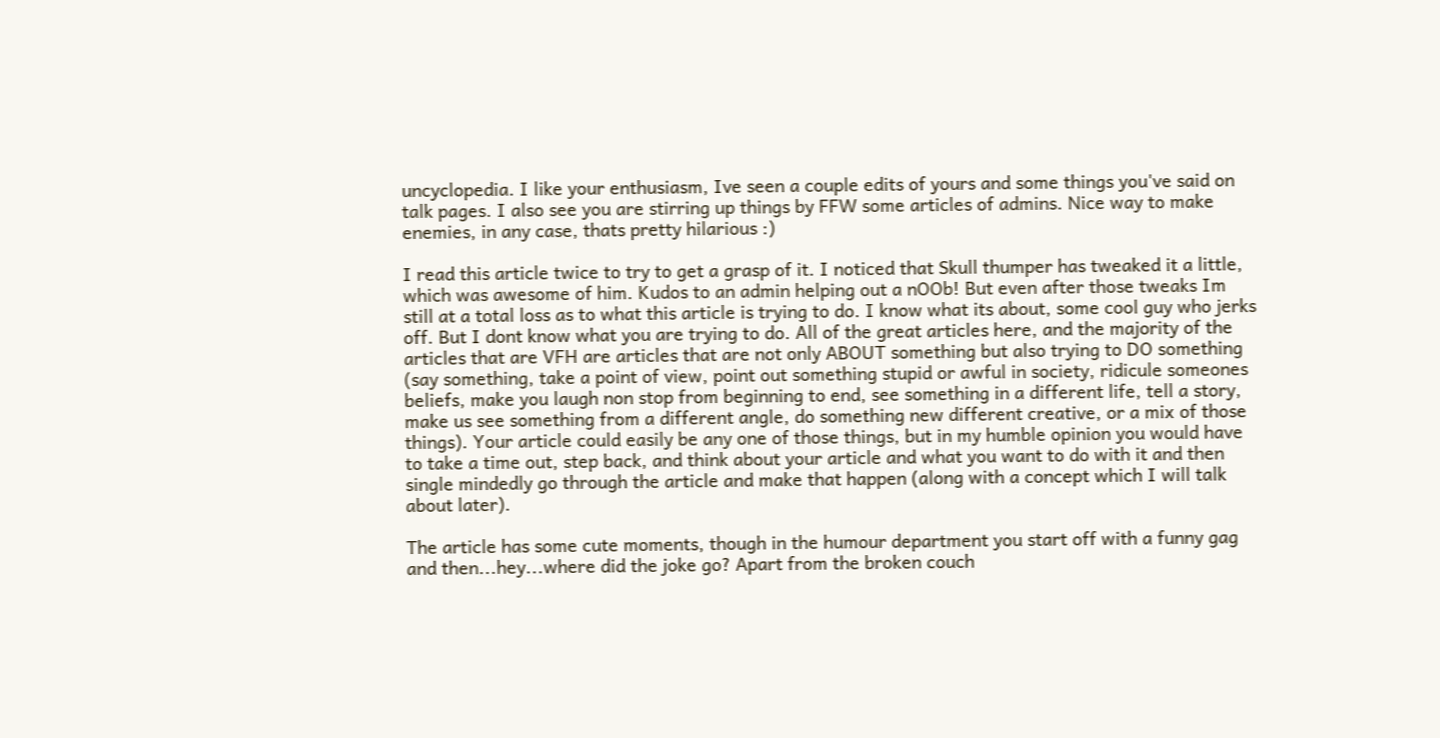uncyclopedia. I like your enthusiasm, Ive seen a couple edits of yours and some things you've said on talk pages. I also see you are stirring up things by FFW some articles of admins. Nice way to make enemies, in any case, thats pretty hilarious :)

I read this article twice to try to get a grasp of it. I noticed that Skull thumper has tweaked it a little, which was awesome of him. Kudos to an admin helping out a nOOb! But even after those tweaks Im still at a total loss as to what this article is trying to do. I know what its about, some cool guy who jerks off. But I dont know what you are trying to do. All of the great articles here, and the majority of the articles that are VFH are articles that are not only ABOUT something but also trying to DO something (say something, take a point of view, point out something stupid or awful in society, ridicule someones beliefs, make you laugh non stop from beginning to end, see something in a different life, tell a story, make us see something from a different angle, do something new different creative, or a mix of those things). Your article could easily be any one of those things, but in my humble opinion you would have to take a time out, step back, and think about your article and what you want to do with it and then single mindedly go through the article and make that happen (along with a concept which I will talk about later).

The article has some cute moments, though in the humour department you start off with a funny gag and then...hey...where did the joke go? Apart from the broken couch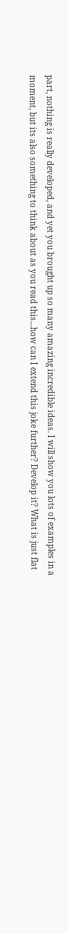part, nothing is really developed, and yet you brought up so many amazing incredible ideas. I will show you lots of examples in a moment, but its also something to think about as you read this...how can I extend this joke further? Develop it? What is just flat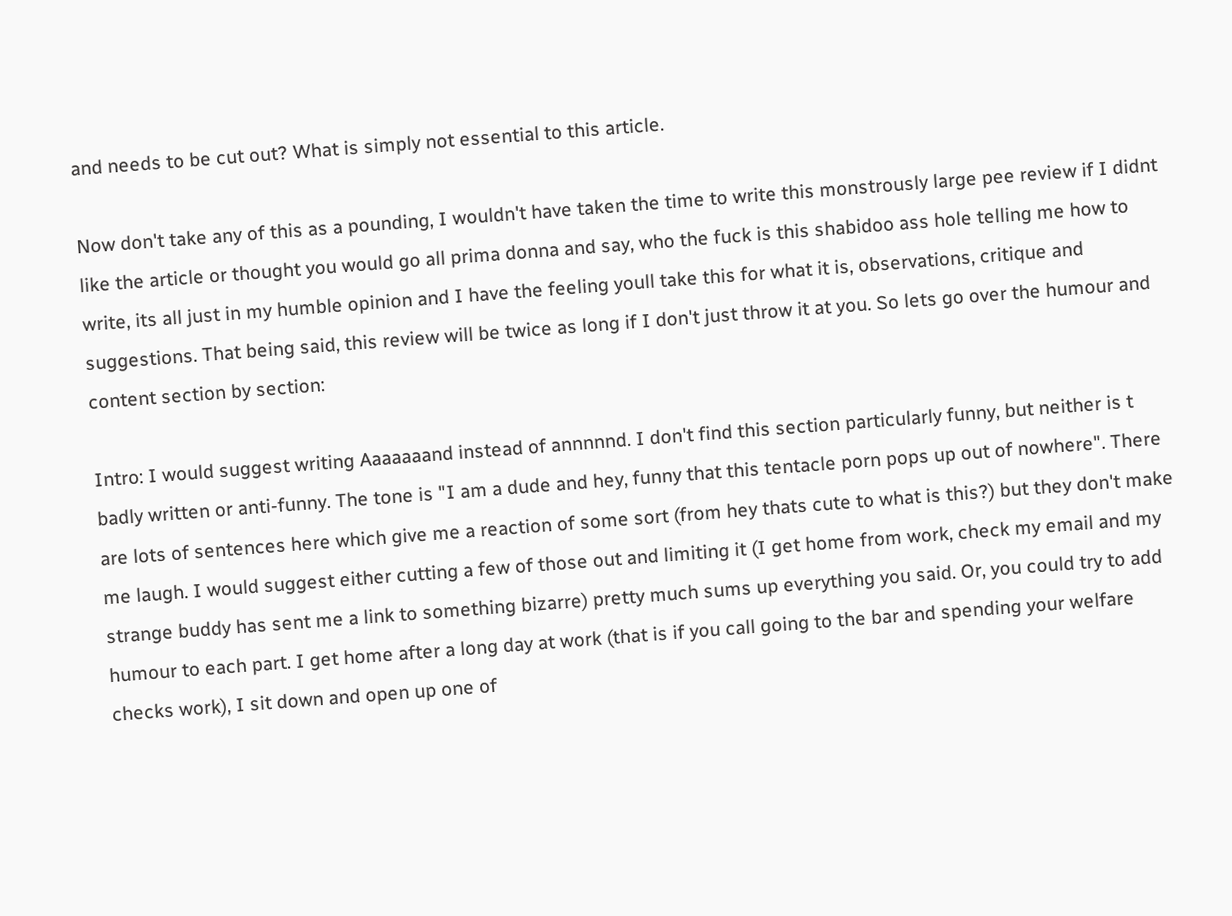and needs to be cut out? What is simply not essential to this article.

Now don't take any of this as a pounding, I wouldn't have taken the time to write this monstrously large pee review if I didnt like the article or thought you would go all prima donna and say, who the fuck is this shabidoo ass hole telling me how to write, its all just in my humble opinion and I have the feeling youll take this for what it is, observations, critique and suggestions. That being said, this review will be twice as long if I don't just throw it at you. So lets go over the humour and content section by section:

Intro: I would suggest writing Aaaaaaand instead of annnnnd. I don't find this section particularly funny, but neither is t badly written or anti-funny. The tone is "I am a dude and hey, funny that this tentacle porn pops up out of nowhere". There are lots of sentences here which give me a reaction of some sort (from hey thats cute to what is this?) but they don't make me laugh. I would suggest either cutting a few of those out and limiting it (I get home from work, check my email and my strange buddy has sent me a link to something bizarre) pretty much sums up everything you said. Or, you could try to add humour to each part. I get home after a long day at work (that is if you call going to the bar and spending your welfare checks work), I sit down and open up one of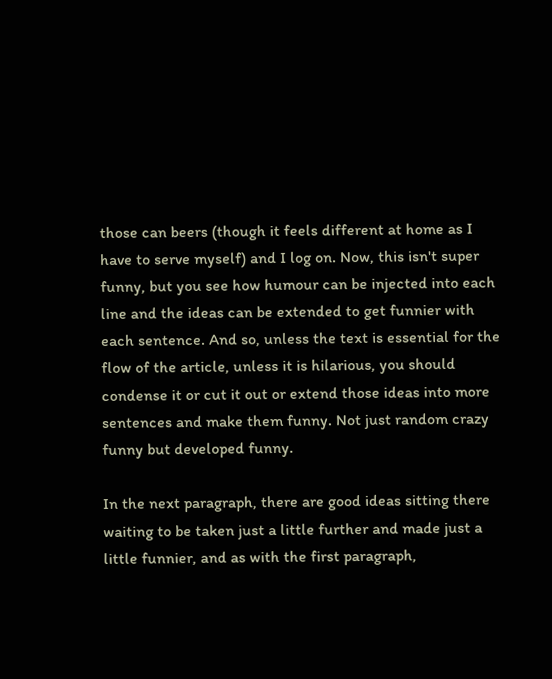those can beers (though it feels different at home as I have to serve myself) and I log on. Now, this isn't super funny, but you see how humour can be injected into each line and the ideas can be extended to get funnier with each sentence. And so, unless the text is essential for the flow of the article, unless it is hilarious, you should condense it or cut it out or extend those ideas into more sentences and make them funny. Not just random crazy funny but developed funny.

In the next paragraph, there are good ideas sitting there waiting to be taken just a little further and made just a little funnier, and as with the first paragraph,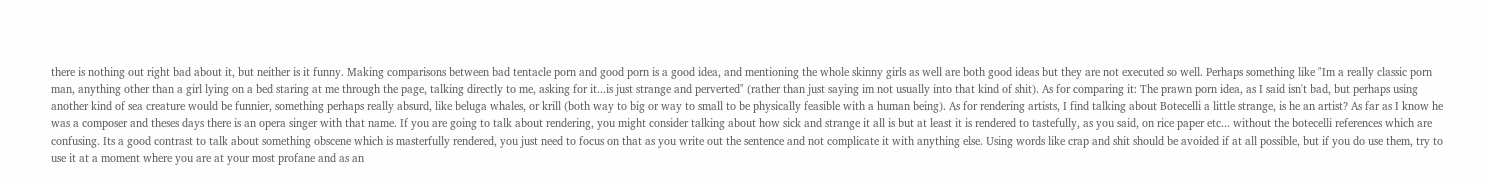there is nothing out right bad about it, but neither is it funny. Making comparisons between bad tentacle porn and good porn is a good idea, and mentioning the whole skinny girls as well are both good ideas but they are not executed so well. Perhaps something like "Im a really classic porn man, anything other than a girl lying on a bed staring at me through the page, talking directly to me, asking for it...is just strange and perverted" (rather than just saying im not usually into that kind of shit). As for comparing it: The prawn porn idea, as I said isn't bad, but perhaps using another kind of sea creature would be funnier, something perhaps really absurd, like beluga whales, or krill (both way to big or way to small to be physically feasible with a human being). As for rendering artists, I find talking about Botecelli a little strange, is he an artist? As far as I know he was a composer and theses days there is an opera singer with that name. If you are going to talk about rendering, you might consider talking about how sick and strange it all is but at least it is rendered to tastefully, as you said, on rice paper etc... without the botecelli references which are confusing. Its a good contrast to talk about something obscene which is masterfully rendered, you just need to focus on that as you write out the sentence and not complicate it with anything else. Using words like crap and shit should be avoided if at all possible, but if you do use them, try to use it at a moment where you are at your most profane and as an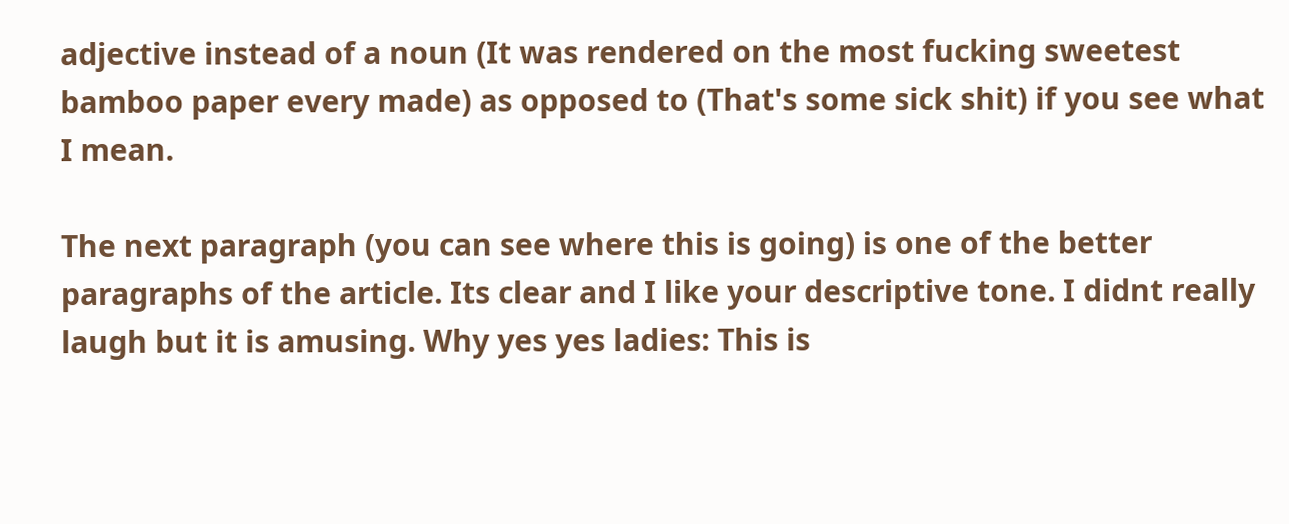adjective instead of a noun (It was rendered on the most fucking sweetest bamboo paper every made) as opposed to (That's some sick shit) if you see what I mean.

The next paragraph (you can see where this is going) is one of the better paragraphs of the article. Its clear and I like your descriptive tone. I didnt really laugh but it is amusing. Why yes yes ladies: This is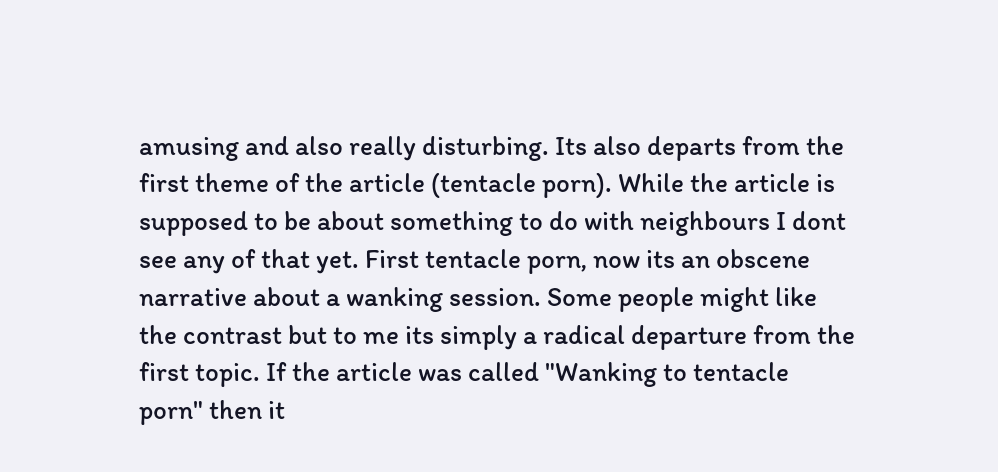amusing and also really disturbing. Its also departs from the first theme of the article (tentacle porn). While the article is supposed to be about something to do with neighbours I dont see any of that yet. First tentacle porn, now its an obscene narrative about a wanking session. Some people might like the contrast but to me its simply a radical departure from the first topic. If the article was called "Wanking to tentacle porn" then it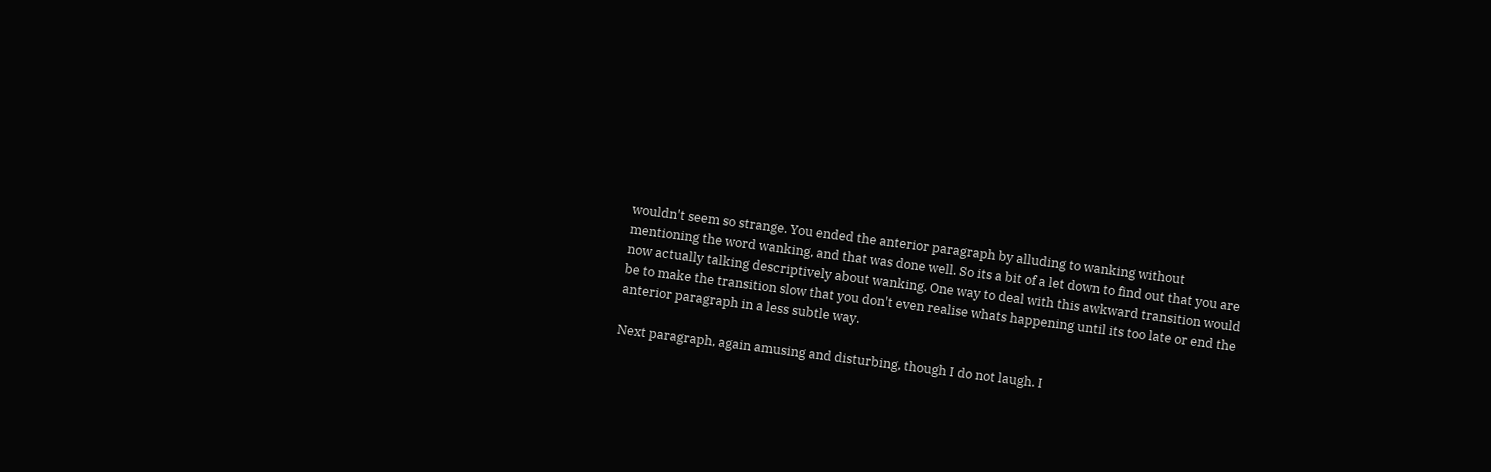wouldn't seem so strange. You ended the anterior paragraph by alluding to wanking without mentioning the word wanking, and that was done well. So its a bit of a let down to find out that you are now actually talking descriptively about wanking. One way to deal with this awkward transition would be to make the transition slow that you don't even realise whats happening until its too late or end the anterior paragraph in a less subtle way.

Next paragraph, again amusing and disturbing, though I do not laugh. I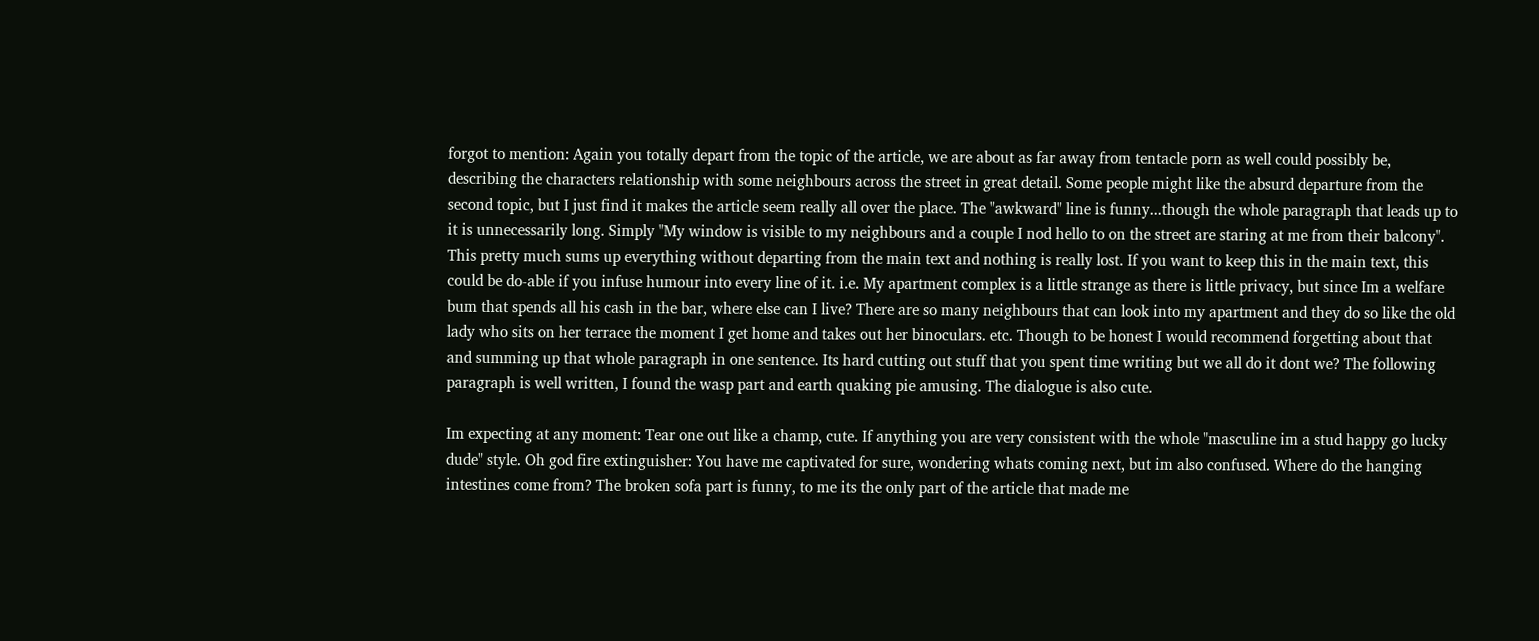forgot to mention: Again you totally depart from the topic of the article, we are about as far away from tentacle porn as well could possibly be, describing the characters relationship with some neighbours across the street in great detail. Some people might like the absurd departure from the second topic, but I just find it makes the article seem really all over the place. The "awkward" line is funny...though the whole paragraph that leads up to it is unnecessarily long. Simply "My window is visible to my neighbours and a couple I nod hello to on the street are staring at me from their balcony". This pretty much sums up everything without departing from the main text and nothing is really lost. If you want to keep this in the main text, this could be do-able if you infuse humour into every line of it. i.e. My apartment complex is a little strange as there is little privacy, but since Im a welfare bum that spends all his cash in the bar, where else can I live? There are so many neighbours that can look into my apartment and they do so like the old lady who sits on her terrace the moment I get home and takes out her binoculars. etc. Though to be honest I would recommend forgetting about that and summing up that whole paragraph in one sentence. Its hard cutting out stuff that you spent time writing but we all do it dont we? The following paragraph is well written, I found the wasp part and earth quaking pie amusing. The dialogue is also cute.

Im expecting at any moment: Tear one out like a champ, cute. If anything you are very consistent with the whole "masculine im a stud happy go lucky dude" style. Oh god fire extinguisher: You have me captivated for sure, wondering whats coming next, but im also confused. Where do the hanging intestines come from? The broken sofa part is funny, to me its the only part of the article that made me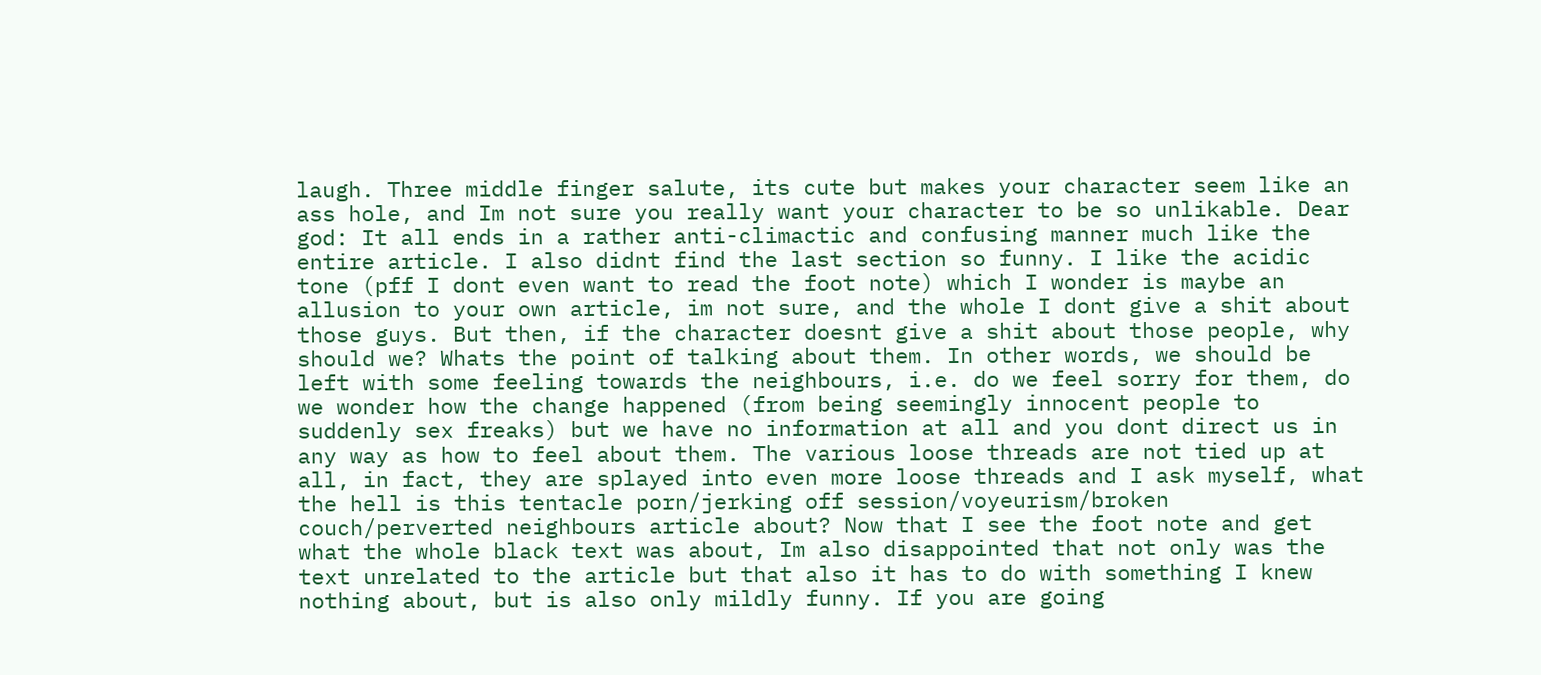laugh. Three middle finger salute, its cute but makes your character seem like an ass hole, and Im not sure you really want your character to be so unlikable. Dear god: It all ends in a rather anti-climactic and confusing manner much like the entire article. I also didnt find the last section so funny. I like the acidic tone (pff I dont even want to read the foot note) which I wonder is maybe an allusion to your own article, im not sure, and the whole I dont give a shit about those guys. But then, if the character doesnt give a shit about those people, why should we? Whats the point of talking about them. In other words, we should be left with some feeling towards the neighbours, i.e. do we feel sorry for them, do we wonder how the change happened (from being seemingly innocent people to suddenly sex freaks) but we have no information at all and you dont direct us in any way as how to feel about them. The various loose threads are not tied up at all, in fact, they are splayed into even more loose threads and I ask myself, what the hell is this tentacle porn/jerking off session/voyeurism/broken couch/perverted neighbours article about? Now that I see the foot note and get what the whole black text was about, Im also disappointed that not only was the text unrelated to the article but that also it has to do with something I knew nothing about, but is also only mildly funny. If you are going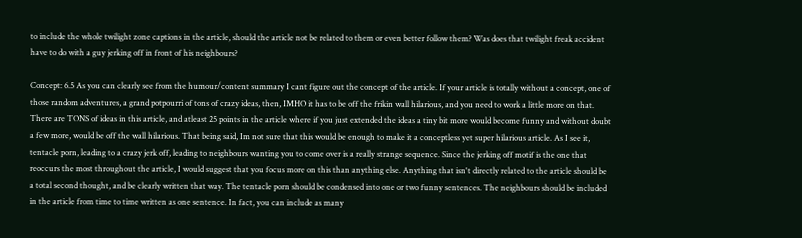to include the whole twilight zone captions in the article, should the article not be related to them or even better follow them? Was does that twilight freak accident have to do with a guy jerking off in front of his neighbours?

Concept: 6.5 As you can clearly see from the humour/content summary I cant figure out the concept of the article. If your article is totally without a concept, one of those random adventures, a grand potpourri of tons of crazy ideas, then, IMHO it has to be off the frikin wall hilarious, and you need to work a little more on that. There are TONS of ideas in this article, and atleast 25 points in the article where if you just extended the ideas a tiny bit more would become funny and without doubt a few more, would be off the wall hilarious. That being said, Im not sure that this would be enough to make it a conceptless yet super hilarious article. As I see it, tentacle porn, leading to a crazy jerk off, leading to neighbours wanting you to come over is a really strange sequence. Since the jerking off motif is the one that reoccurs the most throughout the article, I would suggest that you focus more on this than anything else. Anything that isn't directly related to the article should be a total second thought, and be clearly written that way. The tentacle porn should be condensed into one or two funny sentences. The neighbours should be included in the article from time to time written as one sentence. In fact, you can include as many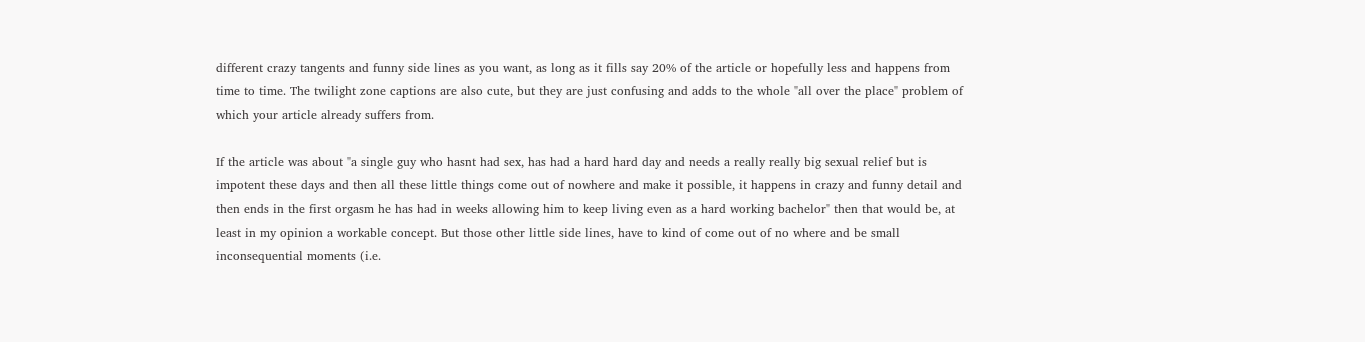different crazy tangents and funny side lines as you want, as long as it fills say 20% of the article or hopefully less and happens from time to time. The twilight zone captions are also cute, but they are just confusing and adds to the whole "all over the place" problem of which your article already suffers from.

If the article was about "a single guy who hasnt had sex, has had a hard hard day and needs a really really big sexual relief but is impotent these days and then all these little things come out of nowhere and make it possible, it happens in crazy and funny detail and then ends in the first orgasm he has had in weeks allowing him to keep living even as a hard working bachelor" then that would be, at least in my opinion a workable concept. But those other little side lines, have to kind of come out of no where and be small inconsequential moments (i.e.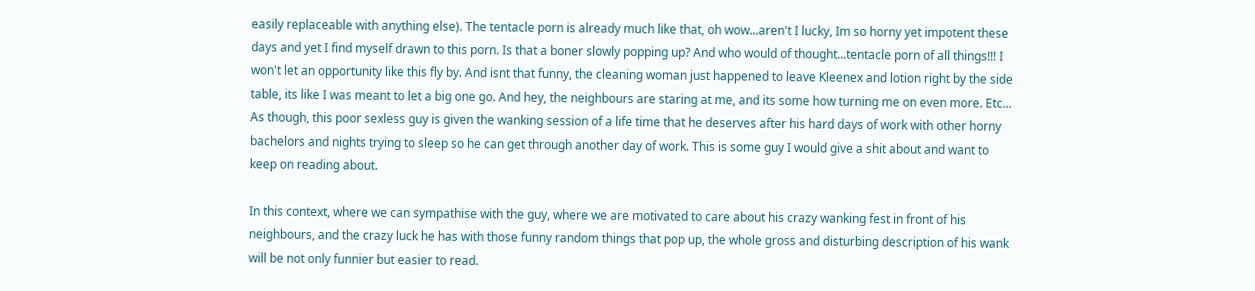easily replaceable with anything else). The tentacle porn is already much like that, oh wow...aren't I lucky, Im so horny yet impotent these days and yet I find myself drawn to this porn. Is that a boner slowly popping up? And who would of thought...tentacle porn of all things!!! I won't let an opportunity like this fly by. And isnt that funny, the cleaning woman just happened to leave Kleenex and lotion right by the side table, its like I was meant to let a big one go. And hey, the neighbours are staring at me, and its some how turning me on even more. Etc... As though, this poor sexless guy is given the wanking session of a life time that he deserves after his hard days of work with other horny bachelors and nights trying to sleep so he can get through another day of work. This is some guy I would give a shit about and want to keep on reading about.

In this context, where we can sympathise with the guy, where we are motivated to care about his crazy wanking fest in front of his neighbours, and the crazy luck he has with those funny random things that pop up, the whole gross and disturbing description of his wank will be not only funnier but easier to read.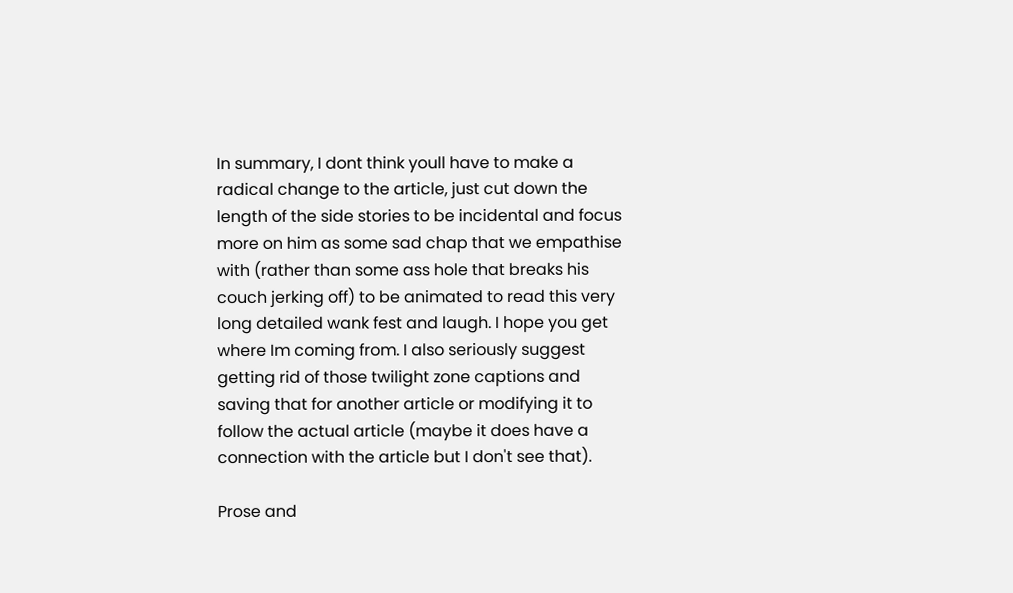In summary, I dont think youll have to make a radical change to the article, just cut down the length of the side stories to be incidental and focus more on him as some sad chap that we empathise with (rather than some ass hole that breaks his couch jerking off) to be animated to read this very long detailed wank fest and laugh. I hope you get where Im coming from. I also seriously suggest getting rid of those twilight zone captions and saving that for another article or modifying it to follow the actual article (maybe it does have a connection with the article but I don't see that).

Prose and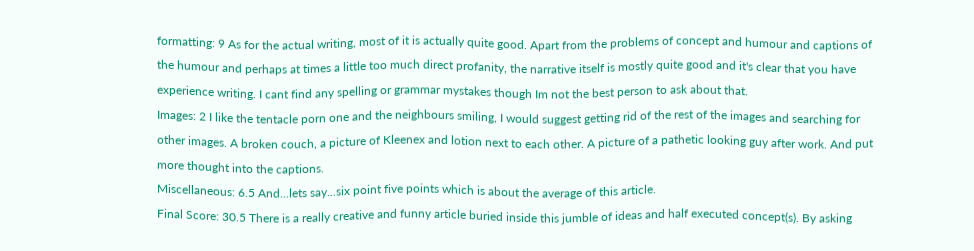formatting: 9 As for the actual writing, most of it is actually quite good. Apart from the problems of concept and humour and captions of the humour and perhaps at times a little too much direct profanity, the narrative itself is mostly quite good and it's clear that you have experience writing. I cant find any spelling or grammar mystakes though Im not the best person to ask about that.
Images: 2 I like the tentacle porn one and the neighbours smiling, I would suggest getting rid of the rest of the images and searching for other images. A broken couch, a picture of Kleenex and lotion next to each other. A picture of a pathetic looking guy after work. And put more thought into the captions.
Miscellaneous: 6.5 And...lets say...six point five points which is about the average of this article.
Final Score: 30.5 There is a really creative and funny article buried inside this jumble of ideas and half executed concept(s). By asking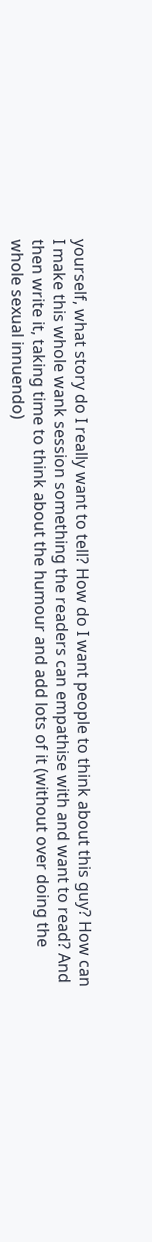yourself, what story do I really want to tell? How do I want people to think about this guy? How can I make this whole wank session something the readers can empathise with and want to read? And then write it, taking time to think about the humour and add lots of it (without over doing the whole sexual innuendo)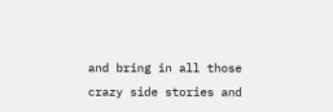and bring in all those crazy side stories and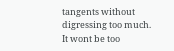tangents without digressing too much. It wont be too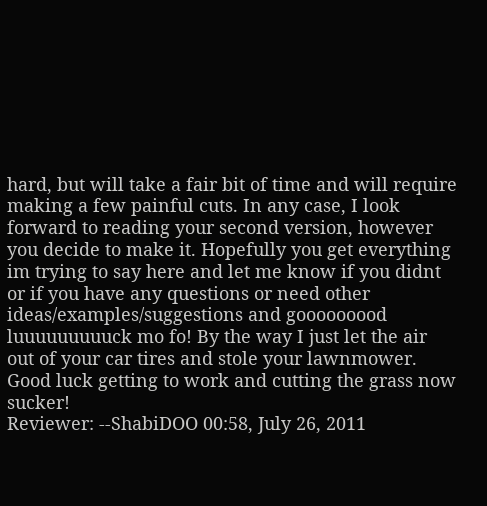hard, but will take a fair bit of time and will require making a few painful cuts. In any case, I look forward to reading your second version, however you decide to make it. Hopefully you get everything im trying to say here and let me know if you didnt or if you have any questions or need other ideas/examples/suggestions and gooooooood luuuuuuuuuck mo fo! By the way I just let the air out of your car tires and stole your lawnmower. Good luck getting to work and cutting the grass now sucker!
Reviewer: --ShabiDOO 00:58, July 26, 2011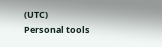(UTC)
Personal tools